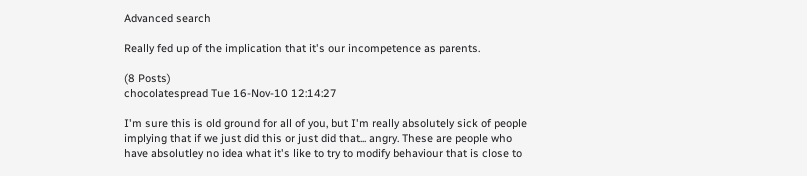Advanced search

Really fed up of the implication that it's our incompetence as parents.

(8 Posts)
chocolatespread Tue 16-Nov-10 12:14:27

I'm sure this is old ground for all of you, but I'm really absolutely sick of people implying that if we just did this or just did that... angry. These are people who have absolutley no idea what it's like to try to modify behaviour that is close to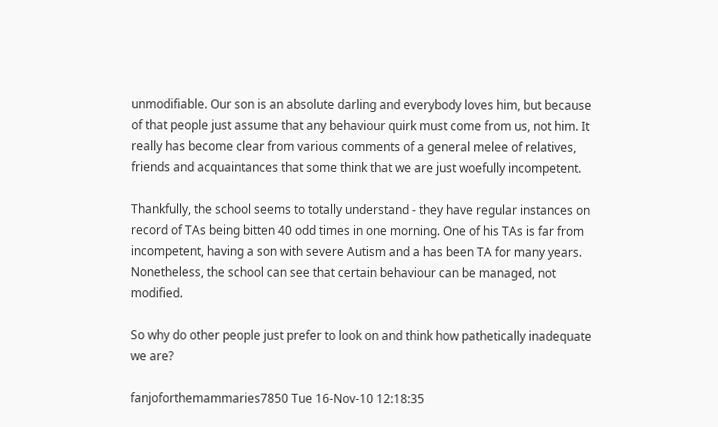unmodifiable. Our son is an absolute darling and everybody loves him, but because of that people just assume that any behaviour quirk must come from us, not him. It really has become clear from various comments of a general melee of relatives, friends and acquaintances that some think that we are just woefully incompetent.

Thankfully, the school seems to totally understand - they have regular instances on record of TAs being bitten 40 odd times in one morning. One of his TAs is far from incompetent, having a son with severe Autism and a has been TA for many years. Nonetheless, the school can see that certain behaviour can be managed, not modified.

So why do other people just prefer to look on and think how pathetically inadequate we are?

fanjoforthemammaries7850 Tue 16-Nov-10 12:18:35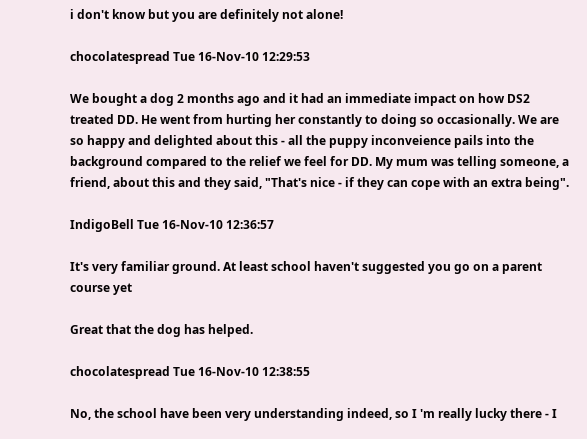i don't know but you are definitely not alone!

chocolatespread Tue 16-Nov-10 12:29:53

We bought a dog 2 months ago and it had an immediate impact on how DS2 treated DD. He went from hurting her constantly to doing so occasionally. We are so happy and delighted about this - all the puppy inconveience pails into the background compared to the relief we feel for DD. My mum was telling someone, a friend, about this and they said, "That's nice - if they can cope with an extra being".

IndigoBell Tue 16-Nov-10 12:36:57

It's very familiar ground. At least school haven't suggested you go on a parent course yet

Great that the dog has helped.

chocolatespread Tue 16-Nov-10 12:38:55

No, the school have been very understanding indeed, so I 'm really lucky there - I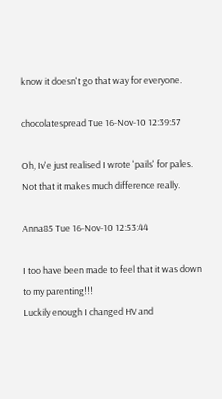know it doesn't go that way for everyone.

chocolatespread Tue 16-Nov-10 12:39:57

Oh, Iv'e just realised I wrote 'pails' for pales. Not that it makes much difference really.

Anna85 Tue 16-Nov-10 12:53:44

I too have been made to feel that it was down to my parenting!!!
Luckily enough I changed HV and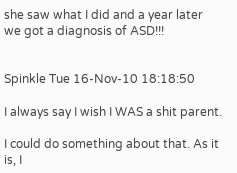she saw what I did and a year later we got a diagnosis of ASD!!!


Spinkle Tue 16-Nov-10 18:18:50

I always say I wish I WAS a shit parent.

I could do something about that. As it is, I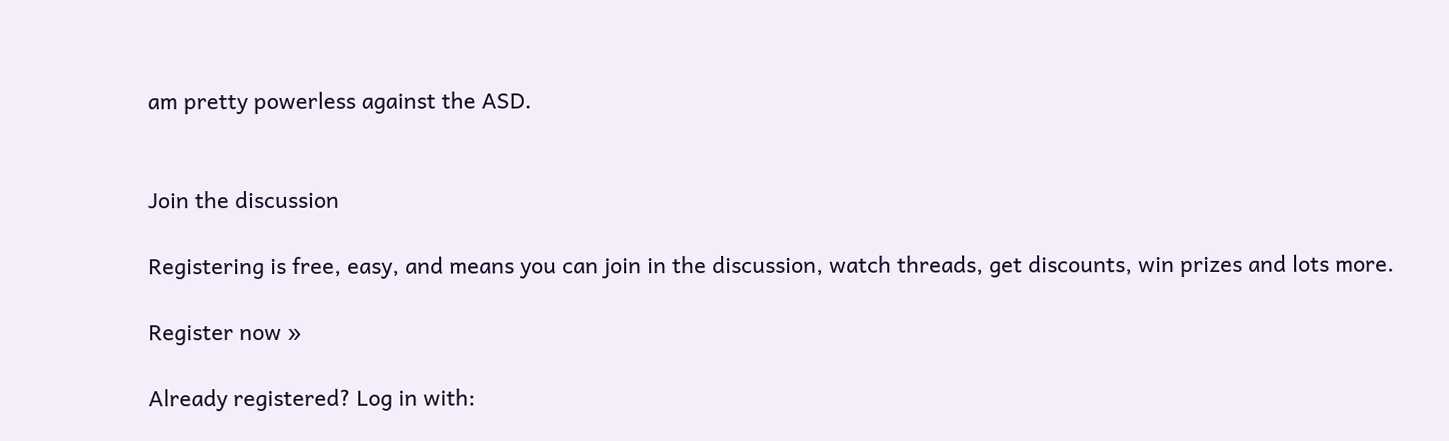am pretty powerless against the ASD.


Join the discussion

Registering is free, easy, and means you can join in the discussion, watch threads, get discounts, win prizes and lots more.

Register now »

Already registered? Log in with: